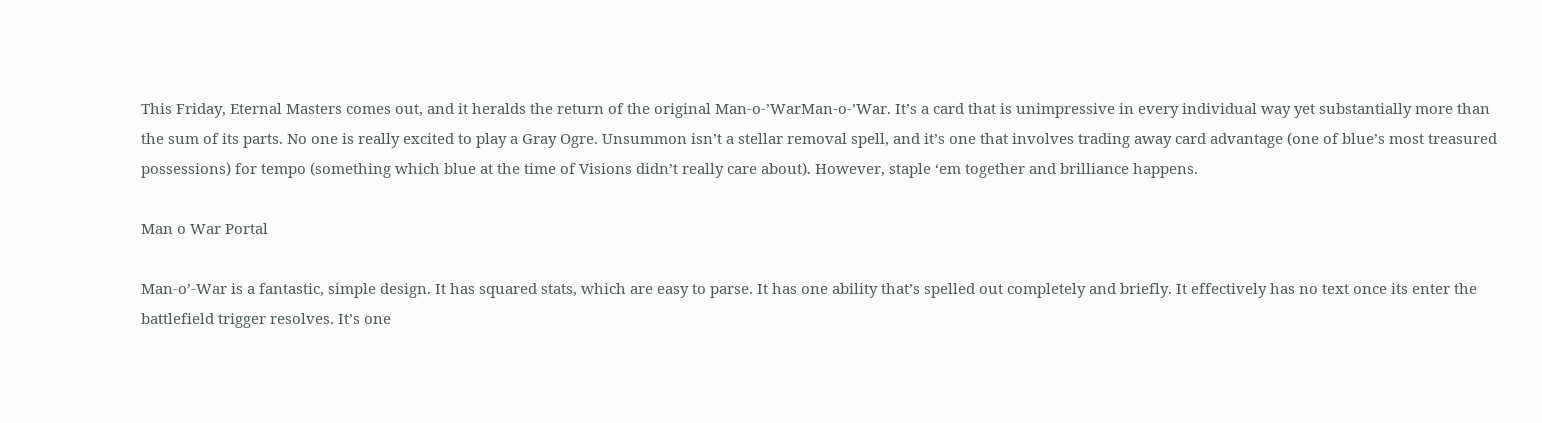This Friday, Eternal Masters comes out, and it heralds the return of the original Man-o-’WarMan-o-’War. It’s a card that is unimpressive in every individual way yet substantially more than the sum of its parts. No one is really excited to play a Gray Ogre. Unsummon isn’t a stellar removal spell, and it’s one that involves trading away card advantage (one of blue’s most treasured possessions) for tempo (something which blue at the time of Visions didn’t really care about). However, staple ‘em together and brilliance happens.

Man o War Portal

Man-o’-War is a fantastic, simple design. It has squared stats, which are easy to parse. It has one ability that’s spelled out completely and briefly. It effectively has no text once its enter the battlefield trigger resolves. It’s one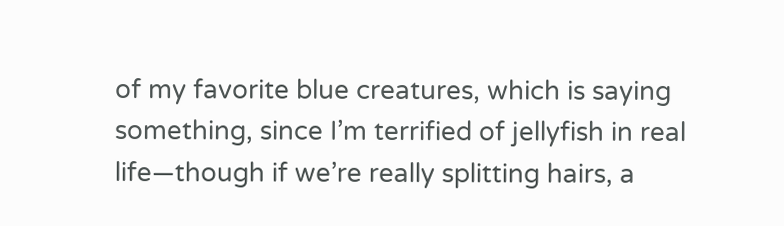of my favorite blue creatures, which is saying something, since I’m terrified of jellyfish in real life—though if we’re really splitting hairs, a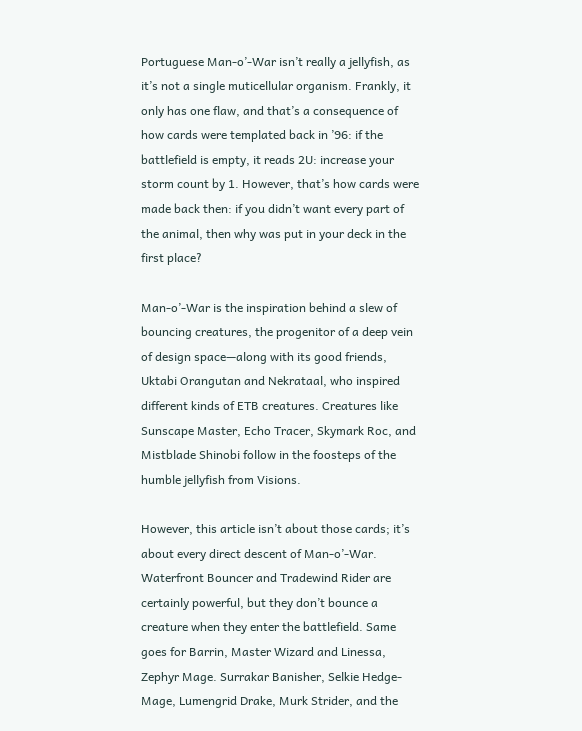Portuguese Man-o’-War isn’t really a jellyfish, as it’s not a single muticellular organism. Frankly, it only has one flaw, and that’s a consequence of how cards were templated back in ’96: if the battlefield is empty, it reads 2U: increase your storm count by 1. However, that’s how cards were made back then: if you didn’t want every part of the animal, then why was put in your deck in the first place?

Man-o’-War is the inspiration behind a slew of bouncing creatures, the progenitor of a deep vein of design space—along with its good friends, Uktabi Orangutan and Nekrataal, who inspired different kinds of ETB creatures. Creatures like Sunscape Master, Echo Tracer, Skymark Roc, and Mistblade Shinobi follow in the foosteps of the humble jellyfish from Visions.

However, this article isn’t about those cards; it’s about every direct descent of Man-o’-War. Waterfront Bouncer and Tradewind Rider are certainly powerful, but they don’t bounce a creature when they enter the battlefield. Same goes for Barrin, Master Wizard and Linessa, Zephyr Mage. Surrakar Banisher, Selkie Hedge-Mage, Lumengrid Drake, Murk Strider, and the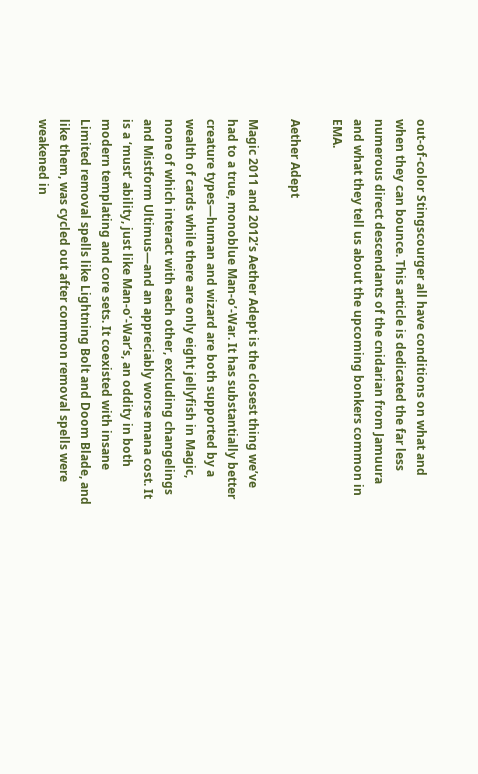out-of-color Stingscourger all have conditions on what and when they can bounce. This article is dedicated the far less numerous direct descendants of the cnidarian from Jamuura and what they tell us about the upcoming bonkers common in EMA.

Aether Adept

Magic 2011 and 2012’s Aether Adept is the closest thing we’ve had to a true, monoblue Man-o’-War. It has substantially better creature types—human and wizard are both supported by a wealth of cards while there are only eight jellyfish in Magic, none of which interact with each other, excluding changelings and Mistform Ultimus—and an appreciably worse mana cost. It is a ‘must’ ability, just like Man-o’-War‘s, an oddity in both modern templating and core sets. It coexisted with insane Limited removal spells like Lightning Bolt and Doom Blade, and like them, was cycled out after common removal spells were weakened in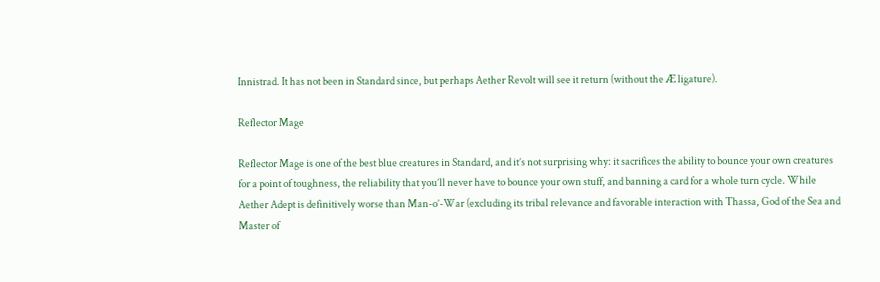Innistrad. It has not been in Standard since, but perhaps Aether Revolt will see it return (without the Æ ligature).

Reflector Mage

Reflector Mage is one of the best blue creatures in Standard, and it’s not surprising why: it sacrifices the ability to bounce your own creatures for a point of toughness, the reliability that you’ll never have to bounce your own stuff, and banning a card for a whole turn cycle. While Aether Adept is definitively worse than Man-o’-War (excluding its tribal relevance and favorable interaction with Thassa, God of the Sea and Master of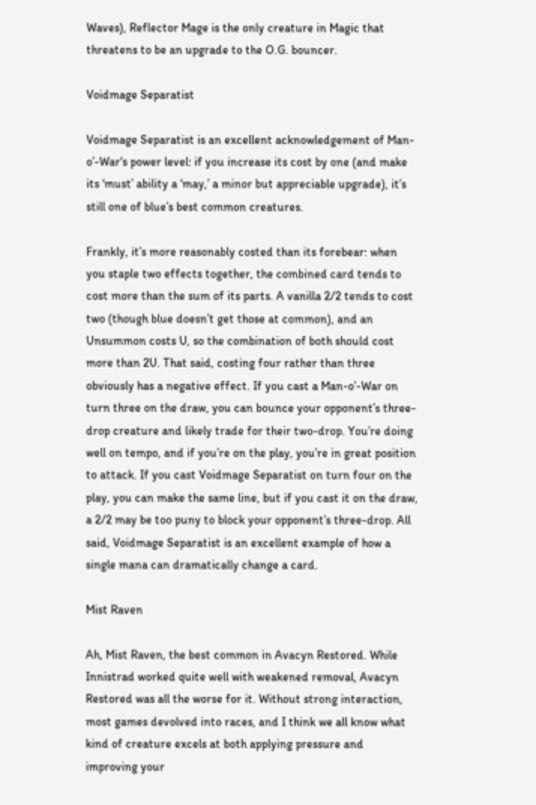Waves), Reflector Mage is the only creature in Magic that threatens to be an upgrade to the O.G. bouncer.

Voidmage Separatist

Voidmage Separatist is an excellent acknowledgement of Man-o’-War‘s power level: if you increase its cost by one (and make its ‘must’ ability a ‘may,’ a minor but appreciable upgrade), it’s still one of blue’s best common creatures.

Frankly, it’s more reasonably costed than its forebear: when you staple two effects together, the combined card tends to cost more than the sum of its parts. A vanilla 2/2 tends to cost two (though blue doesn’t get those at common), and an Unsummon costs U, so the combination of both should cost more than 2U. That said, costing four rather than three obviously has a negative effect. If you cast a Man-o’-War on turn three on the draw, you can bounce your opponent’s three-drop creature and likely trade for their two-drop. You’re doing well on tempo, and if you’re on the play, you’re in great position to attack. If you cast Voidmage Separatist on turn four on the play, you can make the same line, but if you cast it on the draw, a 2/2 may be too puny to block your opponent’s three-drop. All said, Voidmage Separatist is an excellent example of how a single mana can dramatically change a card.

Mist Raven

Ah, Mist Raven, the best common in Avacyn Restored. While Innistrad worked quite well with weakened removal, Avacyn Restored was all the worse for it. Without strong interaction, most games devolved into races, and I think we all know what kind of creature excels at both applying pressure and improving your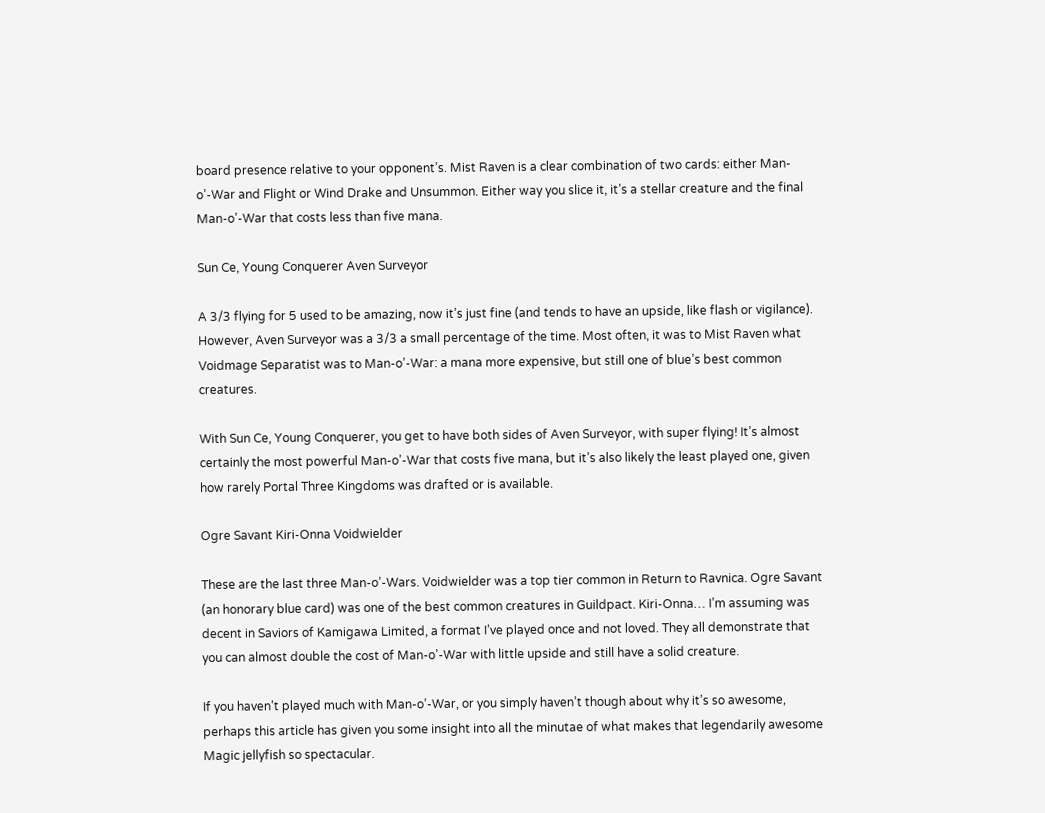board presence relative to your opponent’s. Mist Raven is a clear combination of two cards: either Man-o’-War and Flight or Wind Drake and Unsummon. Either way you slice it, it’s a stellar creature and the final Man-o’-War that costs less than five mana.

Sun Ce, Young Conquerer Aven Surveyor

A 3/3 flying for 5 used to be amazing, now it’s just fine (and tends to have an upside, like flash or vigilance). However, Aven Surveyor was a 3/3 a small percentage of the time. Most often, it was to Mist Raven what Voidmage Separatist was to Man-o’-War: a mana more expensive, but still one of blue’s best common creatures.

With Sun Ce, Young Conquerer, you get to have both sides of Aven Surveyor, with super flying! It’s almost certainly the most powerful Man-o’-War that costs five mana, but it’s also likely the least played one, given how rarely Portal Three Kingdoms was drafted or is available.

Ogre Savant Kiri-Onna Voidwielder

These are the last three Man-o’-Wars. Voidwielder was a top tier common in Return to Ravnica. Ogre Savant (an honorary blue card) was one of the best common creatures in Guildpact. Kiri-Onna… I’m assuming was decent in Saviors of Kamigawa Limited, a format I’ve played once and not loved. They all demonstrate that you can almost double the cost of Man-o’-War with little upside and still have a solid creature.

If you haven’t played much with Man-o’-War, or you simply haven’t though about why it’s so awesome, perhaps this article has given you some insight into all the minutae of what makes that legendarily awesome Magic jellyfish so spectacular.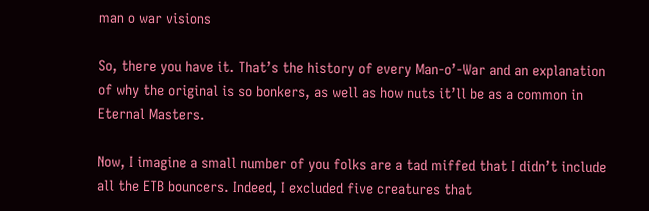man o war visions

So, there you have it. That’s the history of every Man-o’-War and an explanation of why the original is so bonkers, as well as how nuts it’ll be as a common in Eternal Masters.

Now, I imagine a small number of you folks are a tad miffed that I didn’t include all the ETB bouncers. Indeed, I excluded five creatures that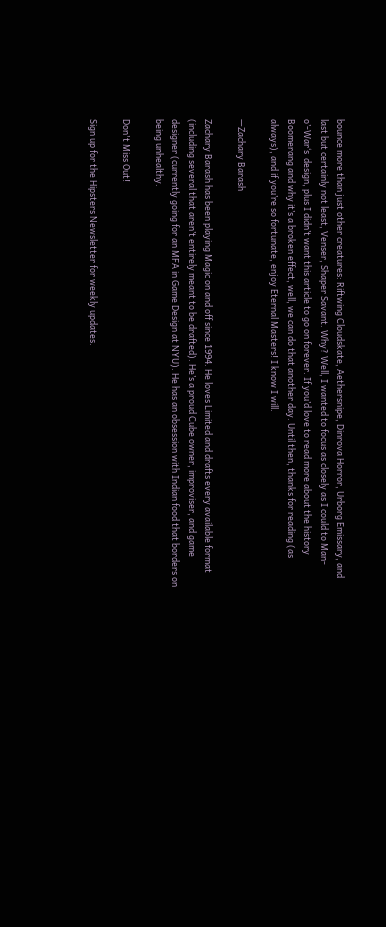bounce more than just other creatures: Riftwing Cloudskate, Aethersnipe, Dinrova Horror, Urborg Emissary, and last but certainly not least, Venser, Shaper Savant. Why? Well, I wanted to focus as closely as I could to Man-o’-War‘s  design, plus I didn’t want this article to go on forever. If you’d love to read more about the history Boomerang and why it’s a broken effect, well, we can do that another day. Until then, thanks for reading (as always), and if you’re so fortunate, enjoy Eternal Masters! I know I will.

—Zachary Barash

Zachary Barash has been playing Magic on and off since 1994. He loves Limited and drafts every available format (including several that aren’t entirely meant to be drafted). He’s a proud Cube owner, improviser, and game designer (currently going for an MFA in Game Design at NYU). He has an obsession with Indian food that borders on being unhealthy.

Don't Miss Out!

Sign up for the Hipsters Newsletter for weekly updates.